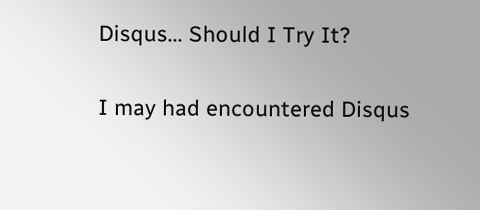Disqus... Should I Try It?

I may had encountered Disqus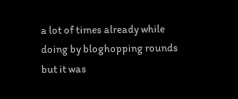a lot of times already while doing by bloghopping rounds but it was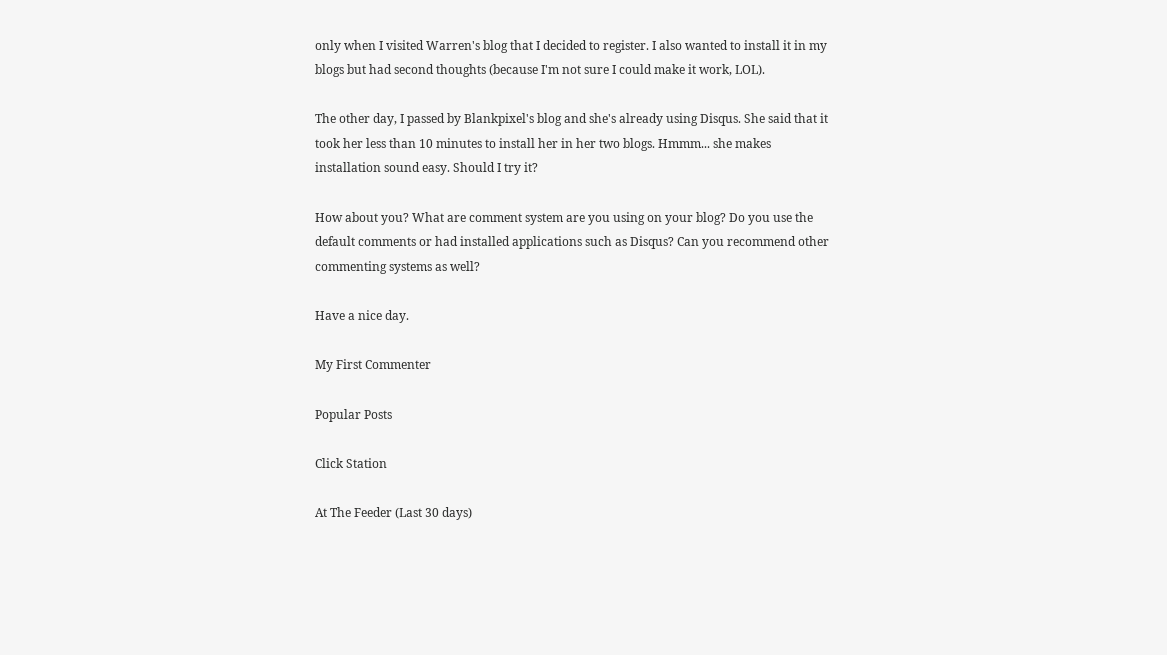only when I visited Warren's blog that I decided to register. I also wanted to install it in my blogs but had second thoughts (because I'm not sure I could make it work, LOL).

The other day, I passed by Blankpixel's blog and she's already using Disqus. She said that it took her less than 10 minutes to install her in her two blogs. Hmmm... she makes installation sound easy. Should I try it?

How about you? What are comment system are you using on your blog? Do you use the default comments or had installed applications such as Disqus? Can you recommend other commenting systems as well?

Have a nice day.

My First Commenter

Popular Posts

Click Station

At The Feeder (Last 30 days)